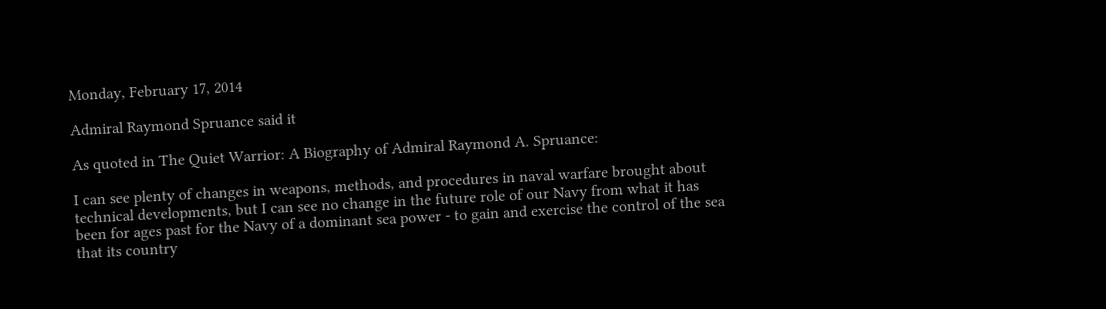Monday, February 17, 2014

Admiral Raymond Spruance said it

As quoted in The Quiet Warrior: A Biography of Admiral Raymond A. Spruance:

I can see plenty of changes in weapons, methods, and procedures in naval warfare brought about technical developments, but I can see no change in the future role of our Navy from what it has been for ages past for the Navy of a dominant sea power - to gain and exercise the control of the sea that its country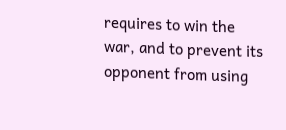requires to win the war, and to prevent its opponent from using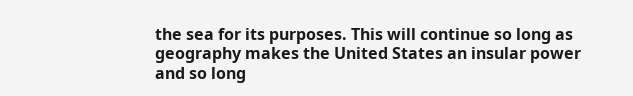the sea for its purposes. This will continue so long as geography makes the United States an insular power and so long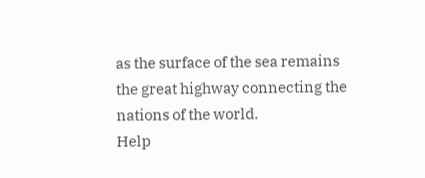as the surface of the sea remains the great highway connecting the nations of the world.
Help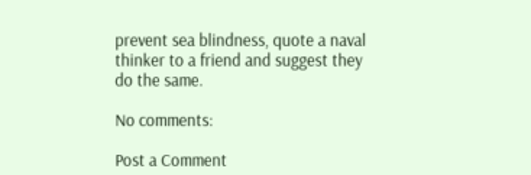prevent sea blindness, quote a naval thinker to a friend and suggest they do the same.

No comments:

Post a Comment